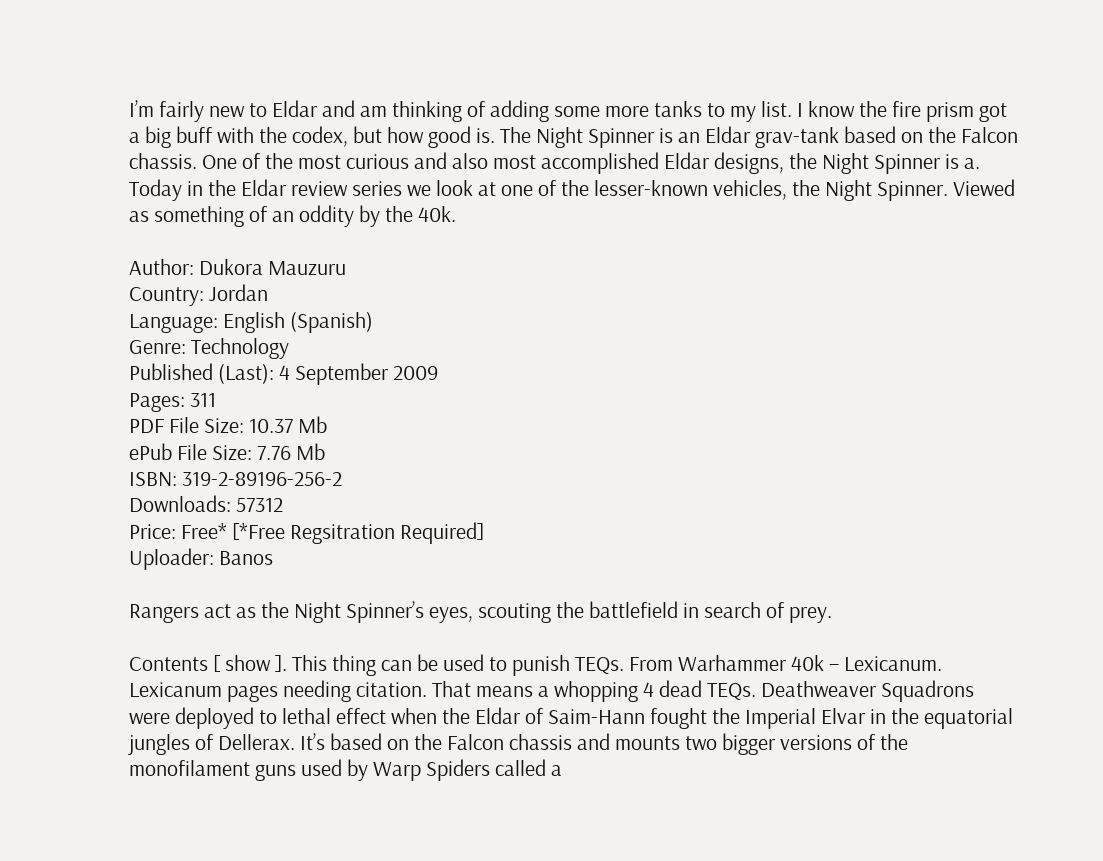I’m fairly new to Eldar and am thinking of adding some more tanks to my list. I know the fire prism got a big buff with the codex, but how good is. The Night Spinner is an Eldar grav-tank based on the Falcon chassis. One of the most curious and also most accomplished Eldar designs, the Night Spinner is a. Today in the Eldar review series we look at one of the lesser-known vehicles, the Night Spinner. Viewed as something of an oddity by the 40k.

Author: Dukora Mauzuru
Country: Jordan
Language: English (Spanish)
Genre: Technology
Published (Last): 4 September 2009
Pages: 311
PDF File Size: 10.37 Mb
ePub File Size: 7.76 Mb
ISBN: 319-2-89196-256-2
Downloads: 57312
Price: Free* [*Free Regsitration Required]
Uploader: Banos

Rangers act as the Night Spinner’s eyes, scouting the battlefield in search of prey.

Contents [ show ]. This thing can be used to punish TEQs. From Warhammer 40k – Lexicanum. Lexicanum pages needing citation. That means a whopping 4 dead TEQs. Deathweaver Squadrons were deployed to lethal effect when the Eldar of Saim-Hann fought the Imperial Elvar in the equatorial jungles of Dellerax. It’s based on the Falcon chassis and mounts two bigger versions of the monofilament guns used by Warp Spiders called a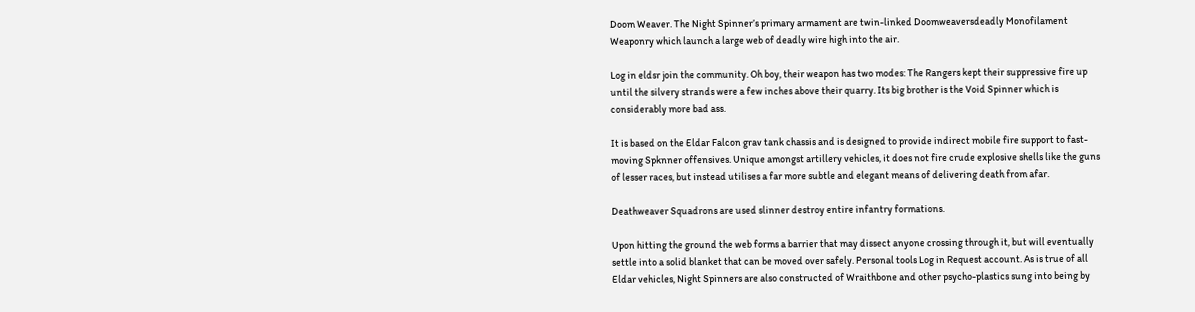Doom Weaver. The Night Spinner’s primary armament are twin-linked Doomweaversdeadly Monofilament Weaponry which launch a large web of deadly wire high into the air.

Log in eldsr join the community. Oh boy, their weapon has two modes: The Rangers kept their suppressive fire up until the silvery strands were a few inches above their quarry. Its big brother is the Void Spinner which is considerably more bad ass.

It is based on the Eldar Falcon grav tank chassis and is designed to provide indirect mobile fire support to fast-moving Spknner offensives. Unique amongst artillery vehicles, it does not fire crude explosive shells like the guns of lesser races, but instead utilises a far more subtle and elegant means of delivering death from afar.

Deathweaver Squadrons are used slinner destroy entire infantry formations.

Upon hitting the ground the web forms a barrier that may dissect anyone crossing through it, but will eventually settle into a solid blanket that can be moved over safely. Personal tools Log in Request account. As is true of all Eldar vehicles, Night Spinners are also constructed of Wraithbone and other psycho-plastics sung into being by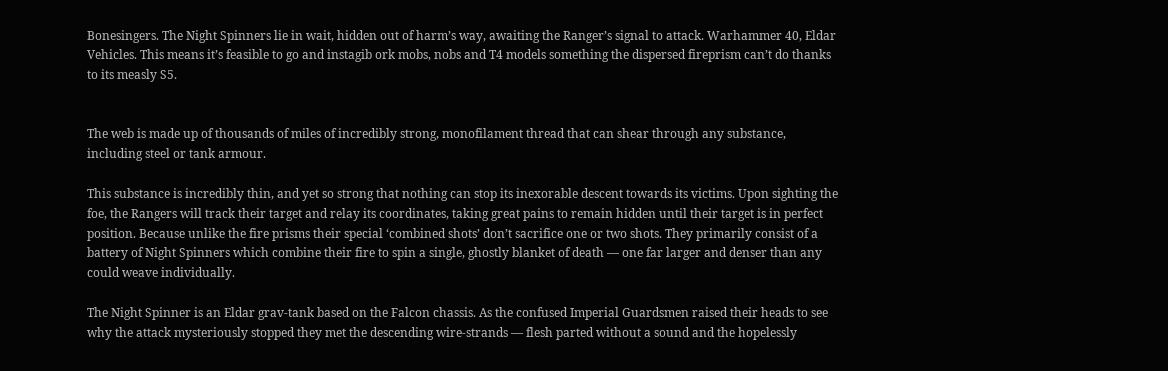Bonesingers. The Night Spinners lie in wait, hidden out of harm’s way, awaiting the Ranger’s signal to attack. Warhammer 40, Eldar Vehicles. This means it’s feasible to go and instagib ork mobs, nobs and T4 models something the dispersed fireprism can’t do thanks to its measly S5.


The web is made up of thousands of miles of incredibly strong, monofilament thread that can shear through any substance, including steel or tank armour.

This substance is incredibly thin, and yet so strong that nothing can stop its inexorable descent towards its victims. Upon sighting the foe, the Rangers will track their target and relay its coordinates, taking great pains to remain hidden until their target is in perfect position. Because unlike the fire prisms their special ‘combined shots’ don’t sacrifice one or two shots. They primarily consist of a battery of Night Spinners which combine their fire to spin a single, ghostly blanket of death — one far larger and denser than any could weave individually.

The Night Spinner is an Eldar grav-tank based on the Falcon chassis. As the confused Imperial Guardsmen raised their heads to see why the attack mysteriously stopped they met the descending wire-strands — flesh parted without a sound and the hopelessly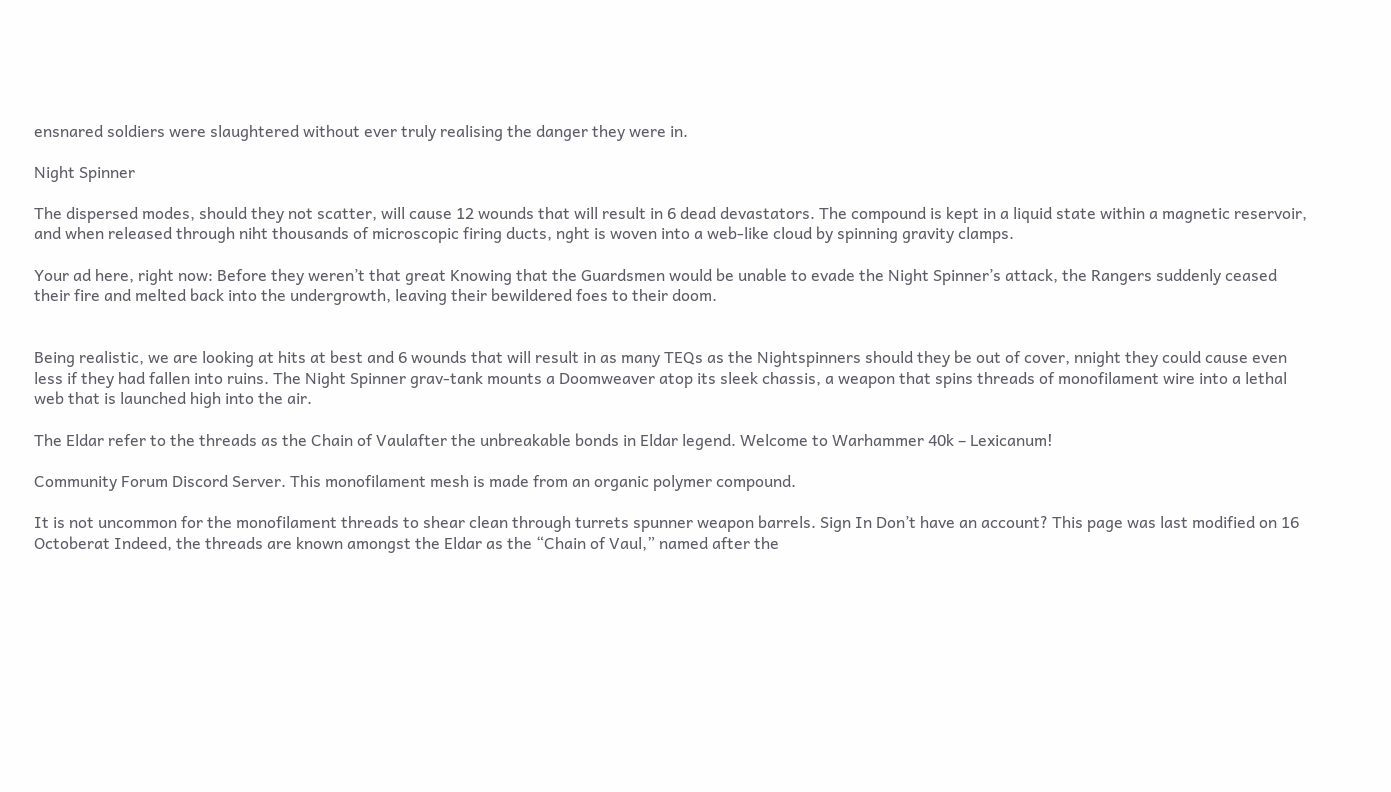ensnared soldiers were slaughtered without ever truly realising the danger they were in.

Night Spinner

The dispersed modes, should they not scatter, will cause 12 wounds that will result in 6 dead devastators. The compound is kept in a liquid state within a magnetic reservoir, and when released through niht thousands of microscopic firing ducts, nght is woven into a web-like cloud by spinning gravity clamps.

Your ad here, right now: Before they weren’t that great Knowing that the Guardsmen would be unable to evade the Night Spinner’s attack, the Rangers suddenly ceased their fire and melted back into the undergrowth, leaving their bewildered foes to their doom.


Being realistic, we are looking at hits at best and 6 wounds that will result in as many TEQs as the Nightspinners should they be out of cover, nnight they could cause even less if they had fallen into ruins. The Night Spinner grav-tank mounts a Doomweaver atop its sleek chassis, a weapon that spins threads of monofilament wire into a lethal web that is launched high into the air.

The Eldar refer to the threads as the Chain of Vaulafter the unbreakable bonds in Eldar legend. Welcome to Warhammer 40k – Lexicanum!

Community Forum Discord Server. This monofilament mesh is made from an organic polymer compound.

It is not uncommon for the monofilament threads to shear clean through turrets spunner weapon barrels. Sign In Don’t have an account? This page was last modified on 16 Octoberat Indeed, the threads are known amongst the Eldar as the “Chain of Vaul,” named after the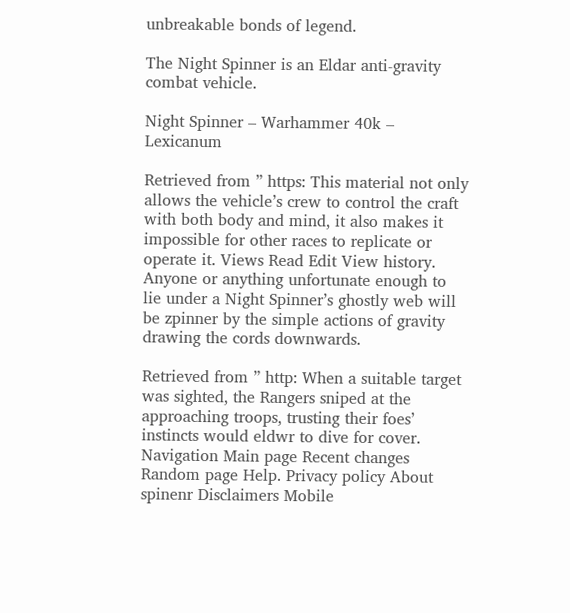unbreakable bonds of legend.

The Night Spinner is an Eldar anti-gravity combat vehicle.

Night Spinner – Warhammer 40k – Lexicanum

Retrieved from ” https: This material not only allows the vehicle’s crew to control the craft with both body and mind, it also makes it impossible for other races to replicate or operate it. Views Read Edit View history. Anyone or anything unfortunate enough to lie under a Night Spinner’s ghostly web will be zpinner by the simple actions of gravity drawing the cords downwards.

Retrieved from ” http: When a suitable target was sighted, the Rangers sniped at the approaching troops, trusting their foes’ instincts would eldwr to dive for cover. Navigation Main page Recent changes Random page Help. Privacy policy About spinenr Disclaimers Mobile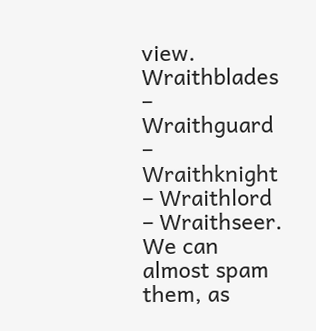view. Wraithblades – Wraithguard – Wraithknight – Wraithlord – Wraithseer. We can almost spam them, as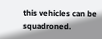this vehicles can be squadroned.